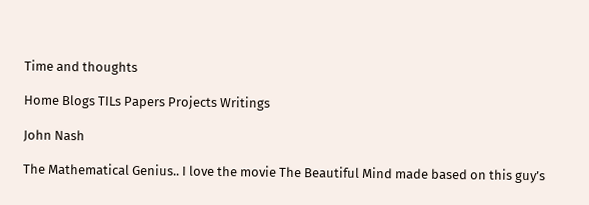Time and thoughts

Home Blogs TILs Papers Projects Writings

John Nash

The Mathematical Genius.. I love the movie The Beautiful Mind made based on this guy’s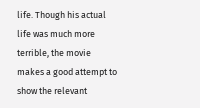life. Though his actual life was much more terrible, the movie makes a good attempt to show the relevant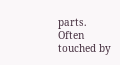parts. Often touched by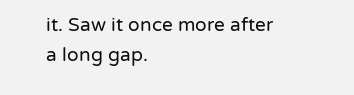it. Saw it once more after a long gap.